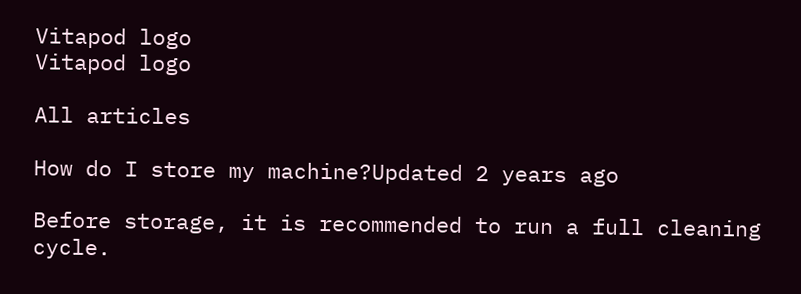Vitapod logo
Vitapod logo

All articles

How do I store my machine?Updated 2 years ago

Before storage, it is recommended to run a full cleaning cycle.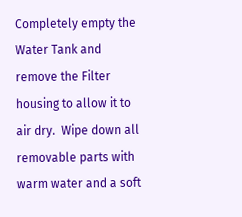Completely empty the Water Tank and remove the Filter housing to allow it to air dry.  Wipe down all removable parts with warm water and a soft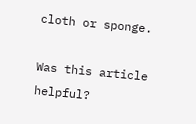cloth or sponge.

Was this article helpful?